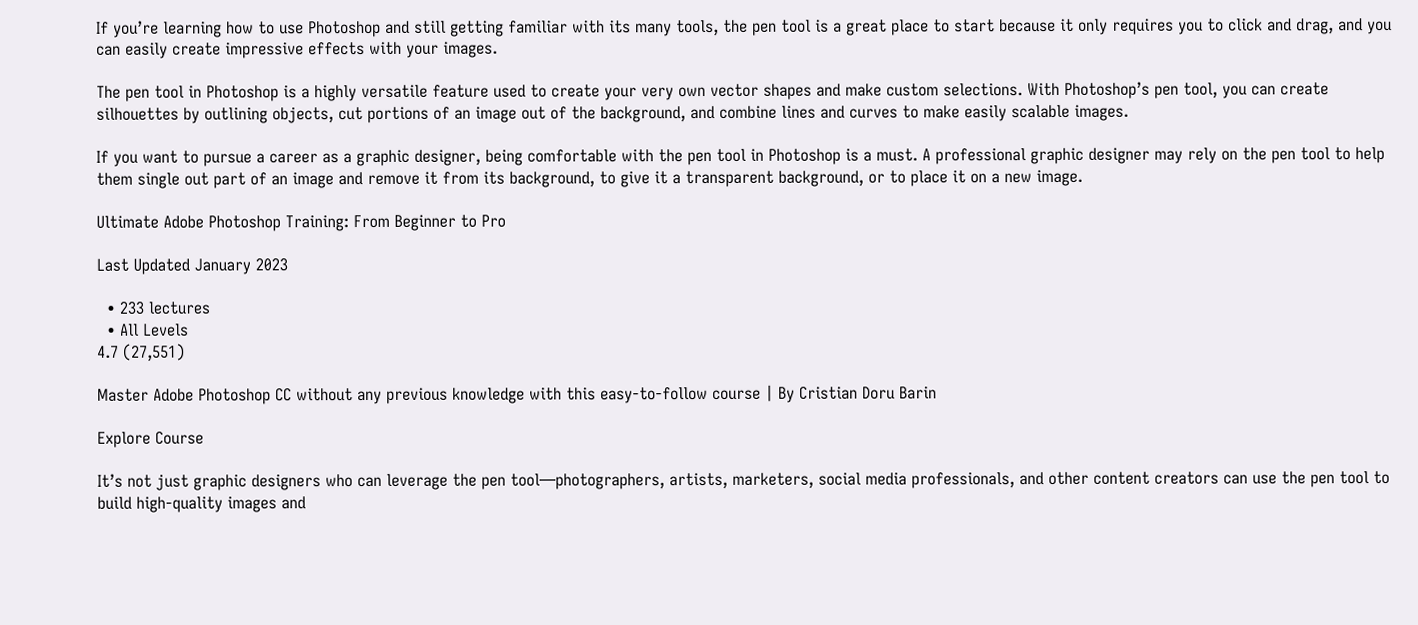If you’re learning how to use Photoshop and still getting familiar with its many tools, the pen tool is a great place to start because it only requires you to click and drag, and you can easily create impressive effects with your images.

The pen tool in Photoshop is a highly versatile feature used to create your very own vector shapes and make custom selections. With Photoshop’s pen tool, you can create silhouettes by outlining objects, cut portions of an image out of the background, and combine lines and curves to make easily scalable images.

If you want to pursue a career as a graphic designer, being comfortable with the pen tool in Photoshop is a must. A professional graphic designer may rely on the pen tool to help them single out part of an image and remove it from its background, to give it a transparent background, or to place it on a new image.

Ultimate Adobe Photoshop Training: From Beginner to Pro

Last Updated January 2023

  • 233 lectures
  • All Levels
4.7 (27,551)

Master Adobe Photoshop CC without any previous knowledge with this easy-to-follow course | By Cristian Doru Barin

Explore Course

It’s not just graphic designers who can leverage the pen tool—photographers, artists, marketers, social media professionals, and other content creators can use the pen tool to build high-quality images and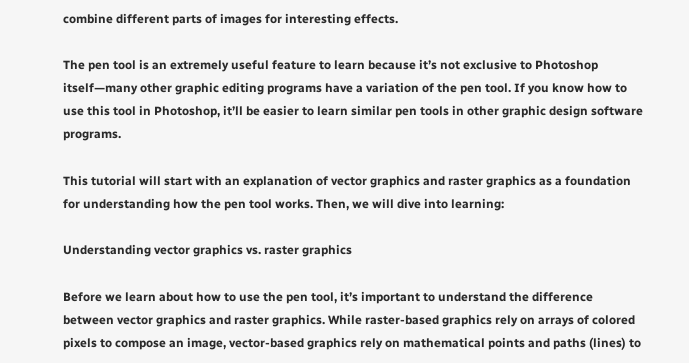combine different parts of images for interesting effects.

The pen tool is an extremely useful feature to learn because it’s not exclusive to Photoshop itself—many other graphic editing programs have a variation of the pen tool. If you know how to use this tool in Photoshop, it’ll be easier to learn similar pen tools in other graphic design software programs.

This tutorial will start with an explanation of vector graphics and raster graphics as a foundation for understanding how the pen tool works. Then, we will dive into learning:

Understanding vector graphics vs. raster graphics

Before we learn about how to use the pen tool, it’s important to understand the difference between vector graphics and raster graphics. While raster-based graphics rely on arrays of colored pixels to compose an image, vector-based graphics rely on mathematical points and paths (lines) to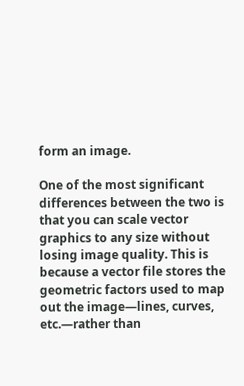form an image.

One of the most significant differences between the two is that you can scale vector graphics to any size without losing image quality. This is because a vector file stores the geometric factors used to map out the image—lines, curves, etc.—rather than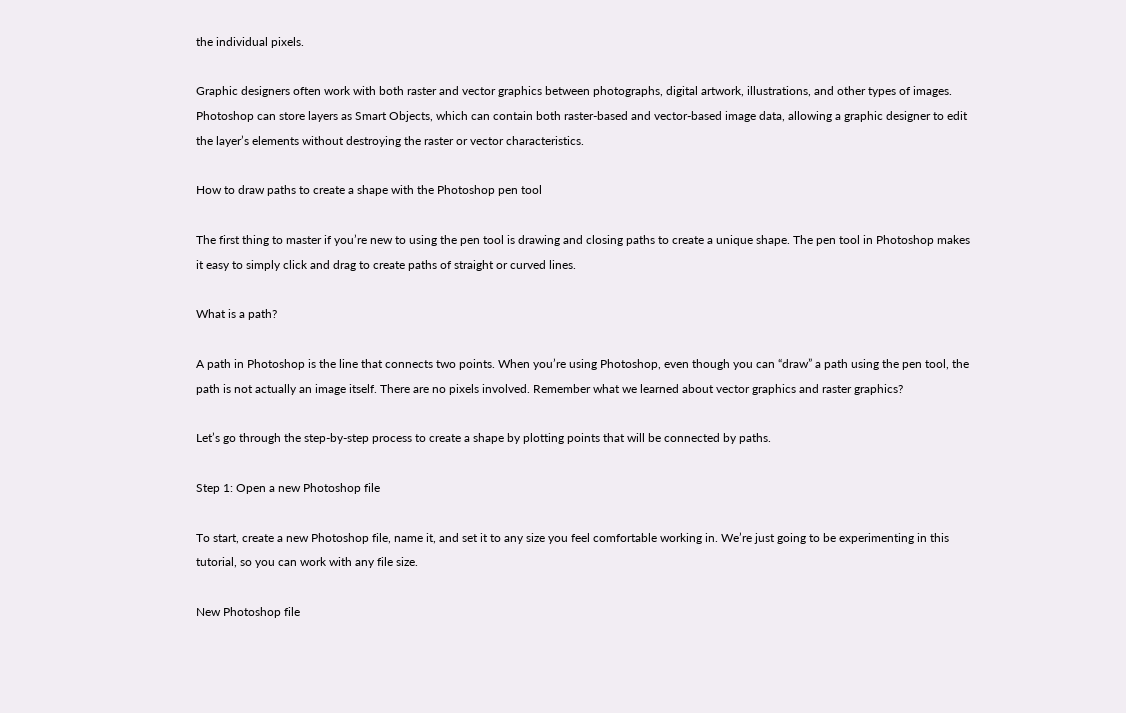the individual pixels.

Graphic designers often work with both raster and vector graphics between photographs, digital artwork, illustrations, and other types of images. Photoshop can store layers as Smart Objects, which can contain both raster-based and vector-based image data, allowing a graphic designer to edit the layer’s elements without destroying the raster or vector characteristics.

How to draw paths to create a shape with the Photoshop pen tool

The first thing to master if you’re new to using the pen tool is drawing and closing paths to create a unique shape. The pen tool in Photoshop makes it easy to simply click and drag to create paths of straight or curved lines.

What is a path?

A path in Photoshop is the line that connects two points. When you’re using Photoshop, even though you can “draw” a path using the pen tool, the path is not actually an image itself. There are no pixels involved. Remember what we learned about vector graphics and raster graphics?

Let’s go through the step-by-step process to create a shape by plotting points that will be connected by paths.

Step 1: Open a new Photoshop file

To start, create a new Photoshop file, name it, and set it to any size you feel comfortable working in. We’re just going to be experimenting in this tutorial, so you can work with any file size.

New Photoshop file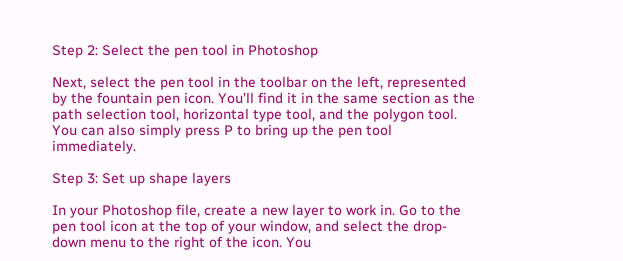Step 2: Select the pen tool in Photoshop

Next, select the pen tool in the toolbar on the left, represented by the fountain pen icon. You’ll find it in the same section as the path selection tool, horizontal type tool, and the polygon tool. You can also simply press P to bring up the pen tool immediately.

Step 3: Set up shape layers

In your Photoshop file, create a new layer to work in. Go to the pen tool icon at the top of your window, and select the drop-down menu to the right of the icon. You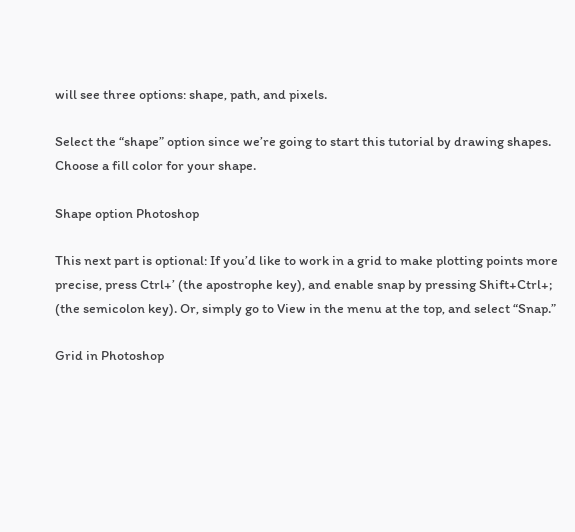will see three options: shape, path, and pixels.

Select the “shape” option since we’re going to start this tutorial by drawing shapes. Choose a fill color for your shape.

Shape option Photoshop

This next part is optional: If you’d like to work in a grid to make plotting points more precise, press Ctrl+’ (the apostrophe key), and enable snap by pressing Shift+Ctrl+; (the semicolon key). Or, simply go to View in the menu at the top, and select “Snap.”

Grid in Photoshop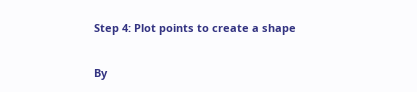Step 4: Plot points to create a shape

By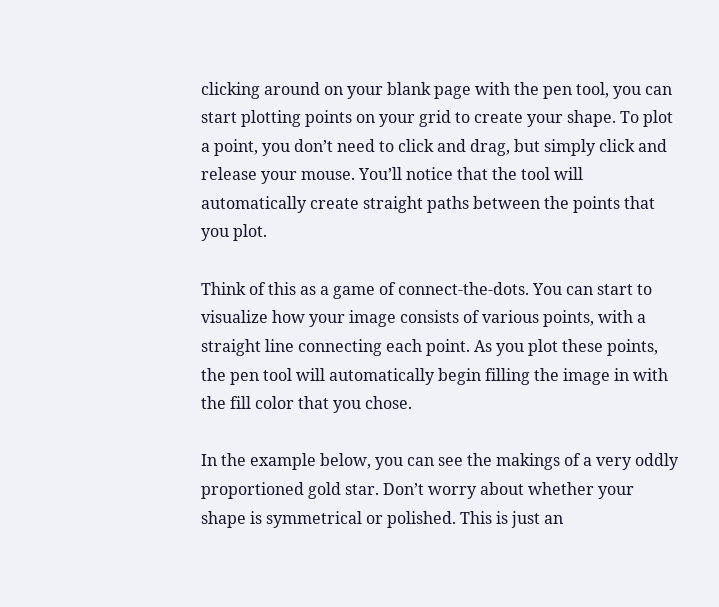clicking around on your blank page with the pen tool, you can start plotting points on your grid to create your shape. To plot a point, you don’t need to click and drag, but simply click and release your mouse. You’ll notice that the tool will automatically create straight paths between the points that you plot.

Think of this as a game of connect-the-dots. You can start to visualize how your image consists of various points, with a straight line connecting each point. As you plot these points, the pen tool will automatically begin filling the image in with the fill color that you chose.

In the example below, you can see the makings of a very oddly proportioned gold star. Don’t worry about whether your shape is symmetrical or polished. This is just an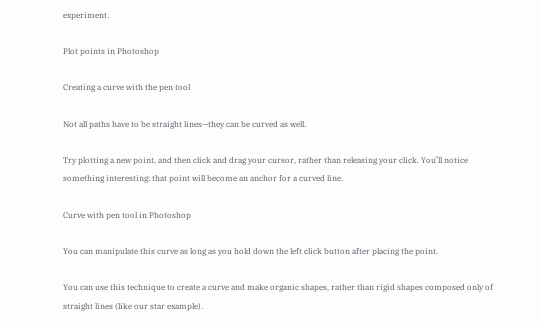experiment.

Plot points in Photoshop

Creating a curve with the pen tool

Not all paths have to be straight lines—they can be curved as well.

Try plotting a new point, and then click and drag your cursor, rather than releasing your click. You’ll notice something interesting: that point will become an anchor for a curved line.

Curve with pen tool in Photoshop

You can manipulate this curve as long as you hold down the left click button after placing the point.

You can use this technique to create a curve and make organic shapes, rather than rigid shapes composed only of straight lines (like our star example).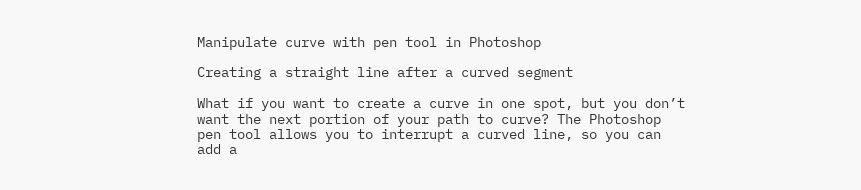Manipulate curve with pen tool in Photoshop

Creating a straight line after a curved segment

What if you want to create a curve in one spot, but you don’t want the next portion of your path to curve? The Photoshop pen tool allows you to interrupt a curved line, so you can add a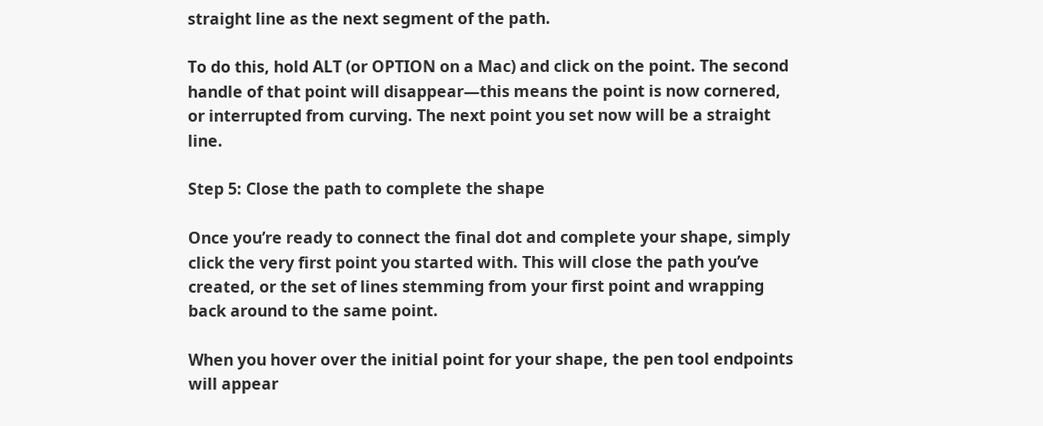straight line as the next segment of the path.

To do this, hold ALT (or OPTION on a Mac) and click on the point. The second handle of that point will disappear—this means the point is now cornered, or interrupted from curving. The next point you set now will be a straight line.

Step 5: Close the path to complete the shape

Once you’re ready to connect the final dot and complete your shape, simply click the very first point you started with. This will close the path you’ve created, or the set of lines stemming from your first point and wrapping back around to the same point.

When you hover over the initial point for your shape, the pen tool endpoints will appear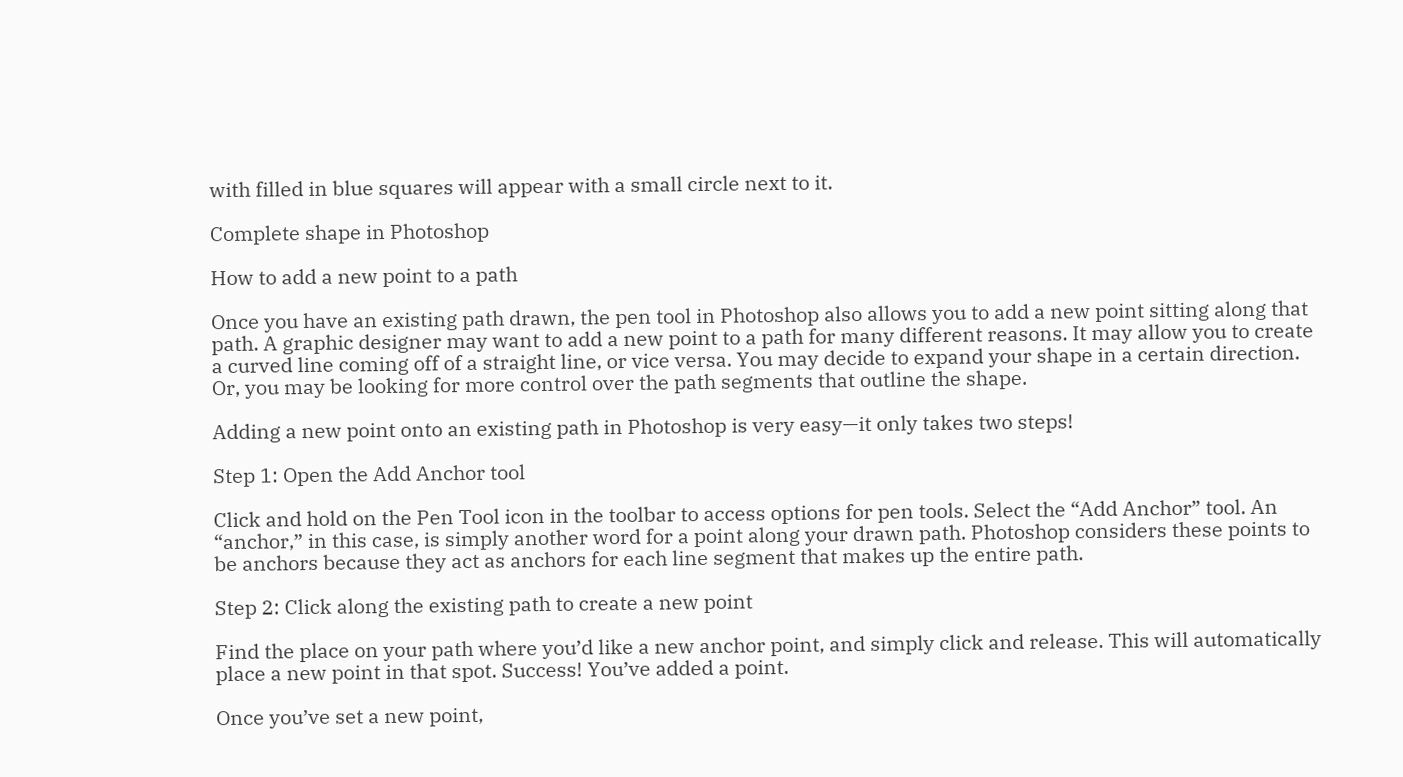with filled in blue squares will appear with a small circle next to it.

Complete shape in Photoshop

How to add a new point to a path

Once you have an existing path drawn, the pen tool in Photoshop also allows you to add a new point sitting along that path. A graphic designer may want to add a new point to a path for many different reasons. It may allow you to create a curved line coming off of a straight line, or vice versa. You may decide to expand your shape in a certain direction. Or, you may be looking for more control over the path segments that outline the shape.

Adding a new point onto an existing path in Photoshop is very easy—it only takes two steps!

Step 1: Open the Add Anchor tool

Click and hold on the Pen Tool icon in the toolbar to access options for pen tools. Select the “Add Anchor” tool. An “anchor,” in this case, is simply another word for a point along your drawn path. Photoshop considers these points to be anchors because they act as anchors for each line segment that makes up the entire path.

Step 2: Click along the existing path to create a new point

Find the place on your path where you’d like a new anchor point, and simply click and release. This will automatically place a new point in that spot. Success! You’ve added a point.

Once you’ve set a new point,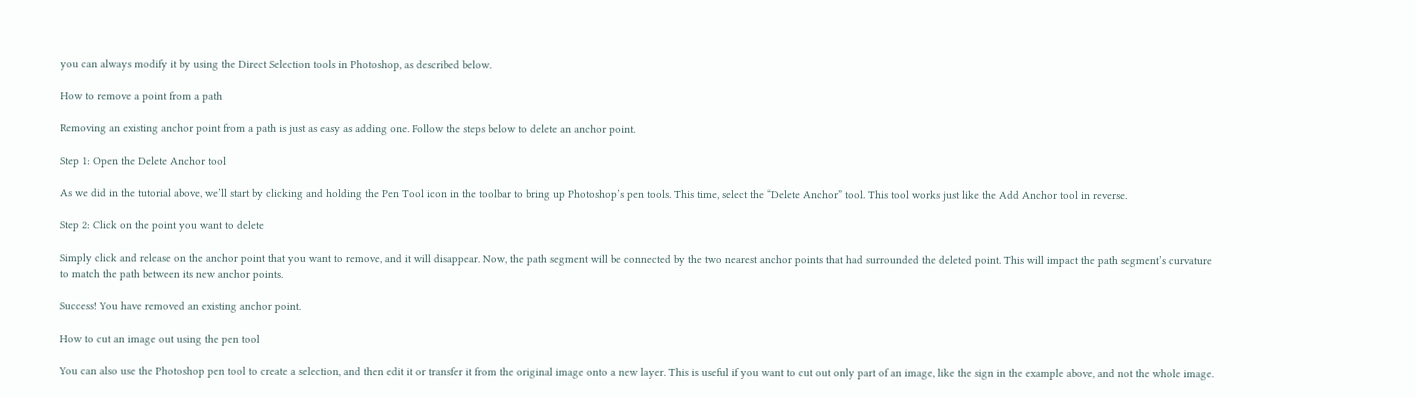you can always modify it by using the Direct Selection tools in Photoshop, as described below.

How to remove a point from a path

Removing an existing anchor point from a path is just as easy as adding one. Follow the steps below to delete an anchor point.

Step 1: Open the Delete Anchor tool

As we did in the tutorial above, we’ll start by clicking and holding the Pen Tool icon in the toolbar to bring up Photoshop’s pen tools. This time, select the “Delete Anchor” tool. This tool works just like the Add Anchor tool in reverse.

Step 2: Click on the point you want to delete

Simply click and release on the anchor point that you want to remove, and it will disappear. Now, the path segment will be connected by the two nearest anchor points that had surrounded the deleted point. This will impact the path segment’s curvature to match the path between its new anchor points.

Success! You have removed an existing anchor point.

How to cut an image out using the pen tool

You can also use the Photoshop pen tool to create a selection, and then edit it or transfer it from the original image onto a new layer. This is useful if you want to cut out only part of an image, like the sign in the example above, and not the whole image.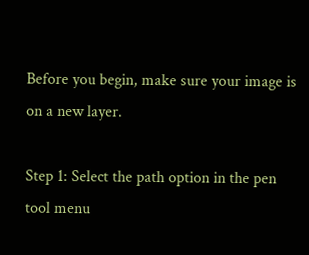Before you begin, make sure your image is on a new layer.

Step 1: Select the path option in the pen tool menu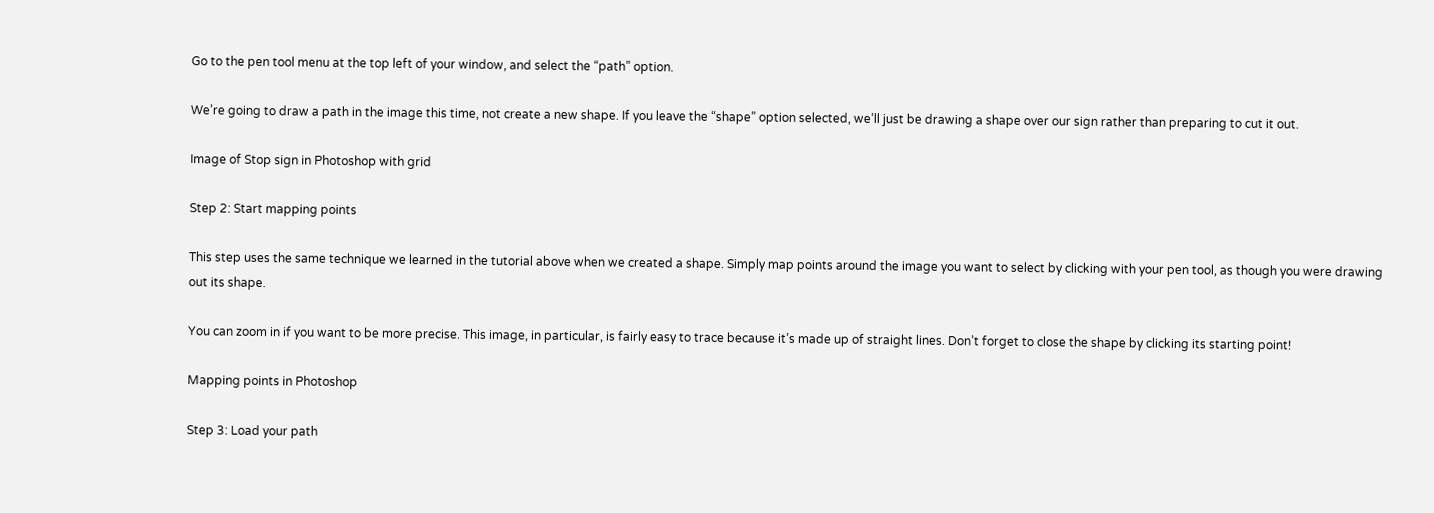Go to the pen tool menu at the top left of your window, and select the “path” option.

We’re going to draw a path in the image this time, not create a new shape. If you leave the “shape” option selected, we’ll just be drawing a shape over our sign rather than preparing to cut it out.

Image of Stop sign in Photoshop with grid

Step 2: Start mapping points

This step uses the same technique we learned in the tutorial above when we created a shape. Simply map points around the image you want to select by clicking with your pen tool, as though you were drawing out its shape.

You can zoom in if you want to be more precise. This image, in particular, is fairly easy to trace because it’s made up of straight lines. Don’t forget to close the shape by clicking its starting point!

Mapping points in Photoshop

Step 3: Load your path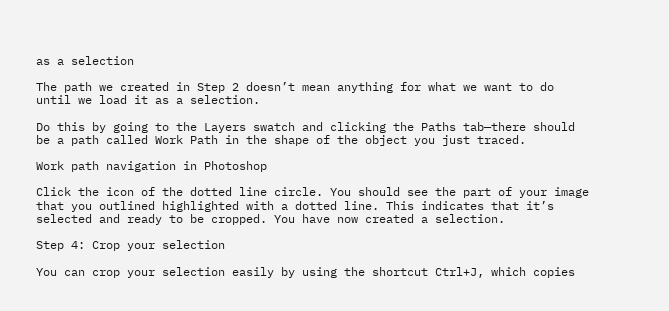as a selection

The path we created in Step 2 doesn’t mean anything for what we want to do until we load it as a selection.

Do this by going to the Layers swatch and clicking the Paths tab—there should be a path called Work Path in the shape of the object you just traced.

Work path navigation in Photoshop

Click the icon of the dotted line circle. You should see the part of your image that you outlined highlighted with a dotted line. This indicates that it’s selected and ready to be cropped. You have now created a selection.

Step 4: Crop your selection

You can crop your selection easily by using the shortcut Ctrl+J, which copies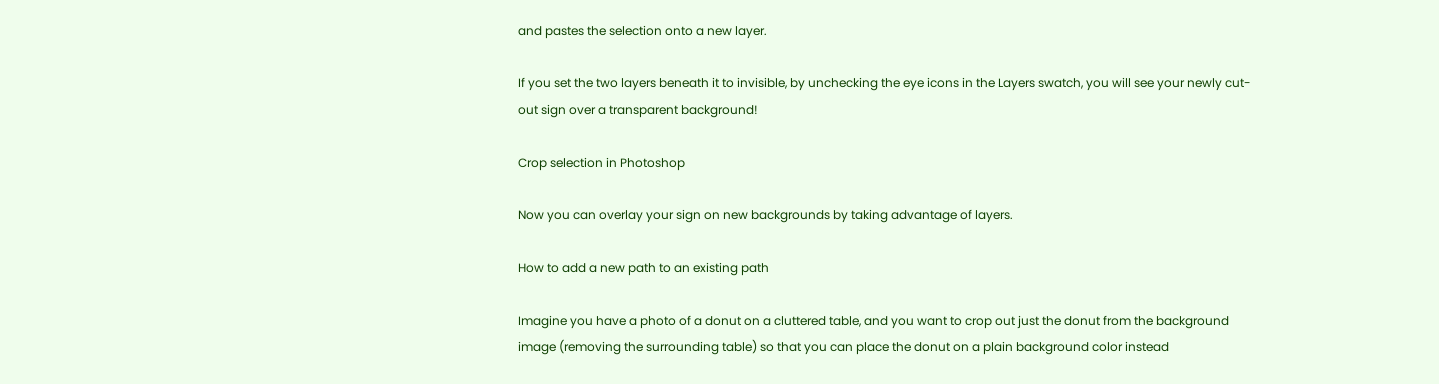and pastes the selection onto a new layer.

If you set the two layers beneath it to invisible, by unchecking the eye icons in the Layers swatch, you will see your newly cut-out sign over a transparent background!

Crop selection in Photoshop

Now you can overlay your sign on new backgrounds by taking advantage of layers.

How to add a new path to an existing path

Imagine you have a photo of a donut on a cluttered table, and you want to crop out just the donut from the background image (removing the surrounding table) so that you can place the donut on a plain background color instead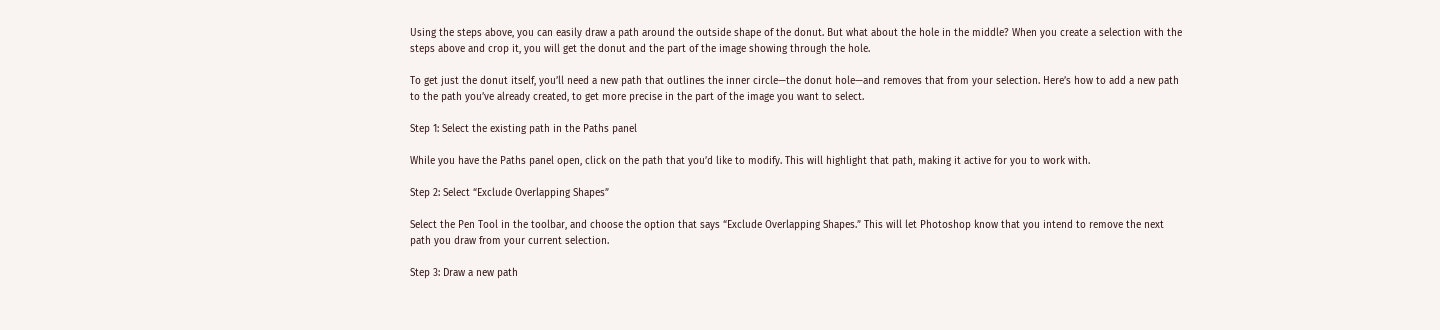Using the steps above, you can easily draw a path around the outside shape of the donut. But what about the hole in the middle? When you create a selection with the steps above and crop it, you will get the donut and the part of the image showing through the hole.

To get just the donut itself, you’ll need a new path that outlines the inner circle—the donut hole—and removes that from your selection. Here’s how to add a new path to the path you’ve already created, to get more precise in the part of the image you want to select.

Step 1: Select the existing path in the Paths panel

While you have the Paths panel open, click on the path that you’d like to modify. This will highlight that path, making it active for you to work with.

Step 2: Select “Exclude Overlapping Shapes”

Select the Pen Tool in the toolbar, and choose the option that says “Exclude Overlapping Shapes.” This will let Photoshop know that you intend to remove the next path you draw from your current selection.

Step 3: Draw a new path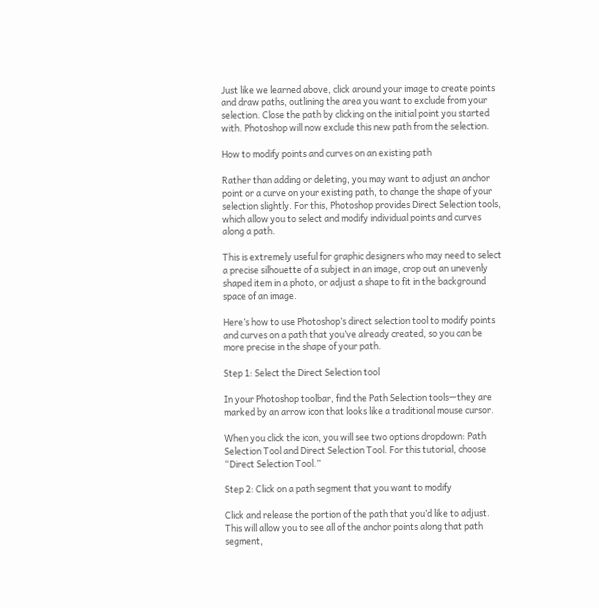Just like we learned above, click around your image to create points and draw paths, outlining the area you want to exclude from your selection. Close the path by clicking on the initial point you started with. Photoshop will now exclude this new path from the selection.

How to modify points and curves on an existing path

Rather than adding or deleting, you may want to adjust an anchor point or a curve on your existing path, to change the shape of your selection slightly. For this, Photoshop provides Direct Selection tools, which allow you to select and modify individual points and curves along a path.

This is extremely useful for graphic designers who may need to select a precise silhouette of a subject in an image, crop out an unevenly shaped item in a photo, or adjust a shape to fit in the background space of an image.

Here’s how to use Photoshop’s direct selection tool to modify points and curves on a path that you’ve already created, so you can be more precise in the shape of your path.

Step 1: Select the Direct Selection tool

In your Photoshop toolbar, find the Path Selection tools—they are marked by an arrow icon that looks like a traditional mouse cursor.

When you click the icon, you will see two options dropdown: Path Selection Tool and Direct Selection Tool. For this tutorial, choose “Direct Selection Tool.”

Step 2: Click on a path segment that you want to modify

Click and release the portion of the path that you’d like to adjust. This will allow you to see all of the anchor points along that path segment,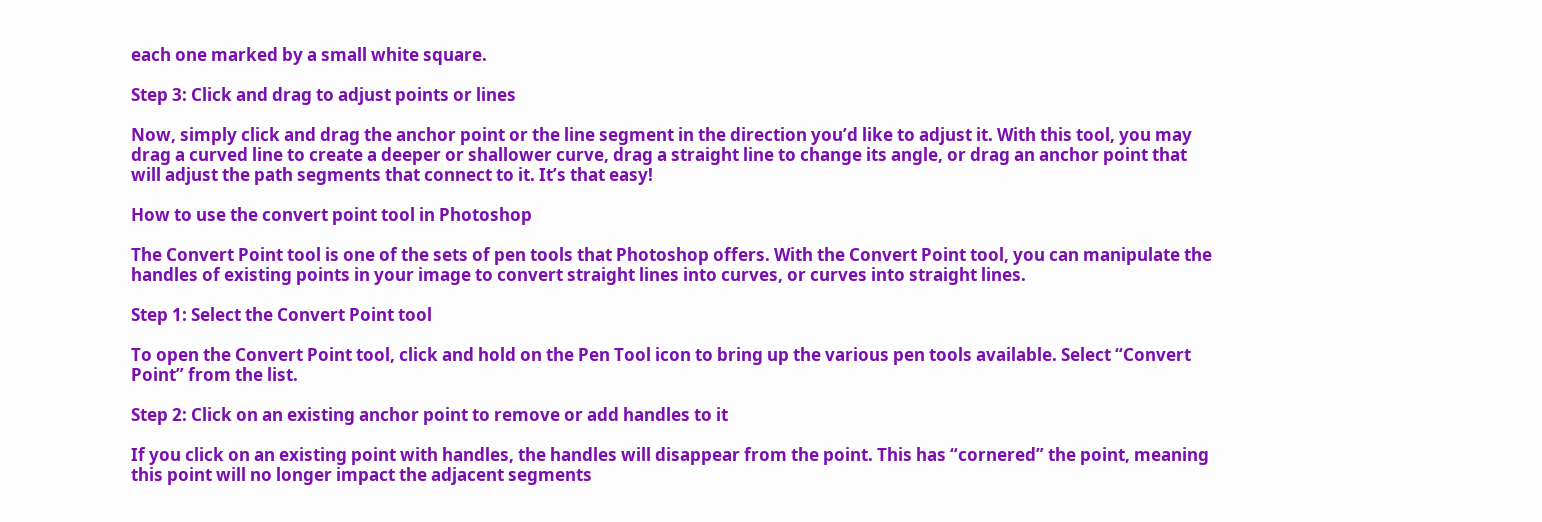each one marked by a small white square.

Step 3: Click and drag to adjust points or lines

Now, simply click and drag the anchor point or the line segment in the direction you’d like to adjust it. With this tool, you may drag a curved line to create a deeper or shallower curve, drag a straight line to change its angle, or drag an anchor point that will adjust the path segments that connect to it. It’s that easy!

How to use the convert point tool in Photoshop

The Convert Point tool is one of the sets of pen tools that Photoshop offers. With the Convert Point tool, you can manipulate the handles of existing points in your image to convert straight lines into curves, or curves into straight lines.

Step 1: Select the Convert Point tool

To open the Convert Point tool, click and hold on the Pen Tool icon to bring up the various pen tools available. Select “Convert Point” from the list.

Step 2: Click on an existing anchor point to remove or add handles to it

If you click on an existing point with handles, the handles will disappear from the point. This has “cornered” the point, meaning this point will no longer impact the adjacent segments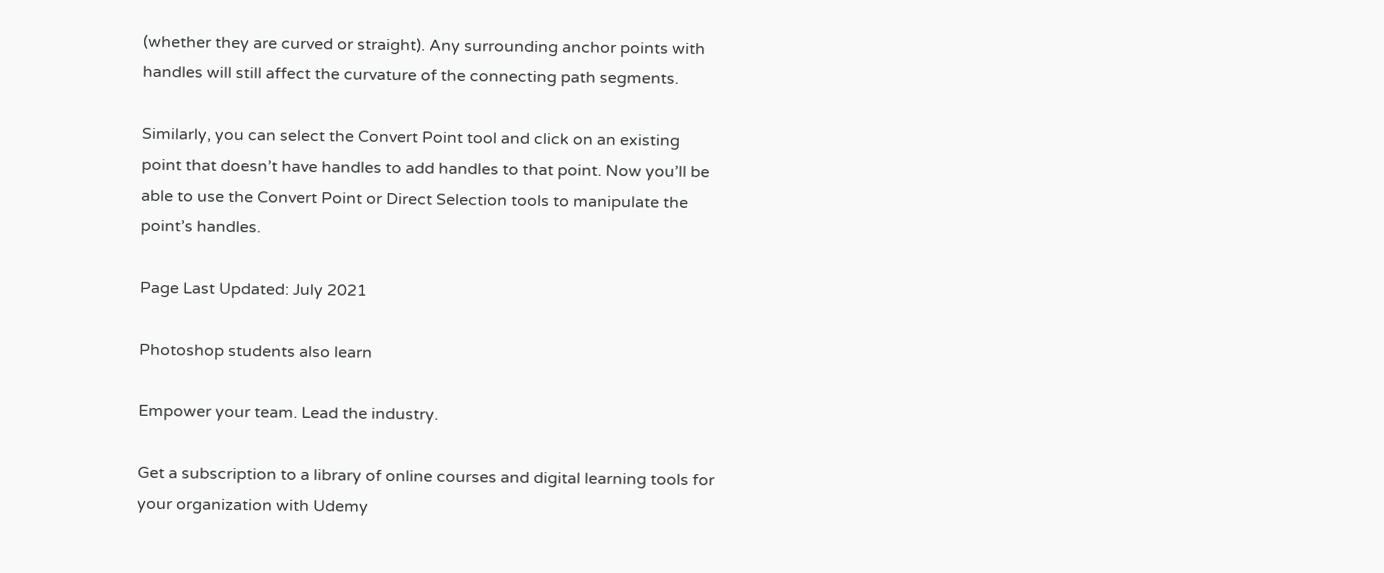(whether they are curved or straight). Any surrounding anchor points with handles will still affect the curvature of the connecting path segments.

Similarly, you can select the Convert Point tool and click on an existing point that doesn’t have handles to add handles to that point. Now you’ll be able to use the Convert Point or Direct Selection tools to manipulate the point’s handles.

Page Last Updated: July 2021

Photoshop students also learn

Empower your team. Lead the industry.

Get a subscription to a library of online courses and digital learning tools for your organization with Udemy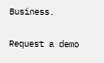Business.

Request a demo